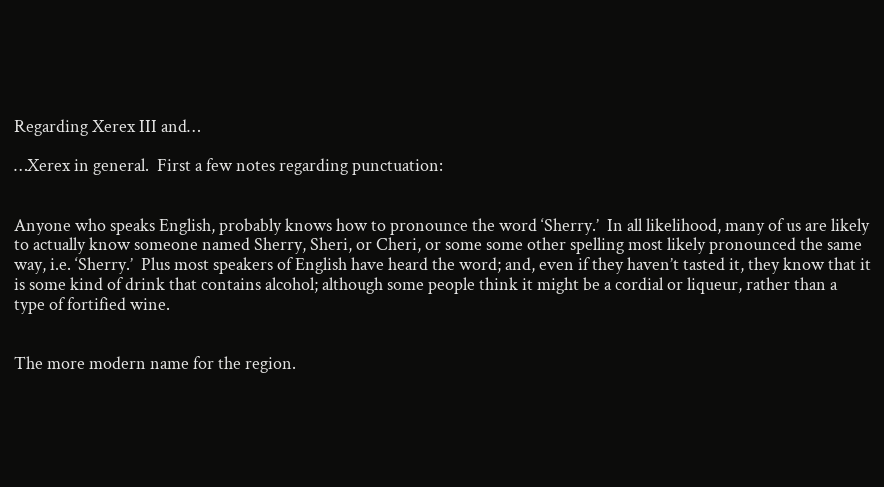Regarding Xerex III and…

…Xerex in general.  First a few notes regarding punctuation:


Anyone who speaks English, probably knows how to pronounce the word ‘Sherry.’  In all likelihood, many of us are likely to actually know someone named Sherry, Sheri, or Cheri, or some some other spelling most likely pronounced the same way, i.e. ‘Sherry.’  Plus most speakers of English have heard the word; and, even if they haven’t tasted it, they know that it is some kind of drink that contains alcohol; although some people think it might be a cordial or liqueur, rather than a type of fortified wine.


The more modern name for the region.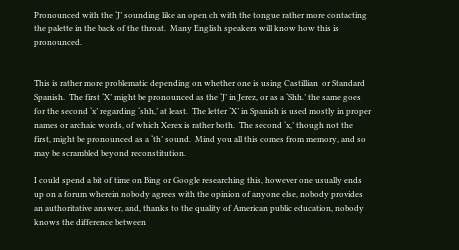Pronounced with the ‘J’ sounding like an open ch with the tongue rather more contacting the palette in the back of the throat.  Many English speakers will know how this is pronounced.


This is rather more problematic depending on whether one is using Castillian  or Standard Spanish.  The first ‘X’ might be pronounced as the ‘J’ in Jerez, or as a ‘Shh.’ the same goes for the second ‘x’ regarding ‘shh,’ at least.  The letter ‘X’ in Spanish is used mostly in proper names or archaic words, of which Xerex is rather both.  The second ‘x,’ though not the first, might be pronounced as a ‘th’ sound.  Mind you all this comes from memory, and so may be scrambled beyond reconstitution.

I could spend a bit of time on Bing or Google researching this, however one usually ends up on a forum wherein nobody agrees with the opinion of anyone else, nobody provides an authoritative answer, and, thanks to the quality of American public education, nobody knows the difference between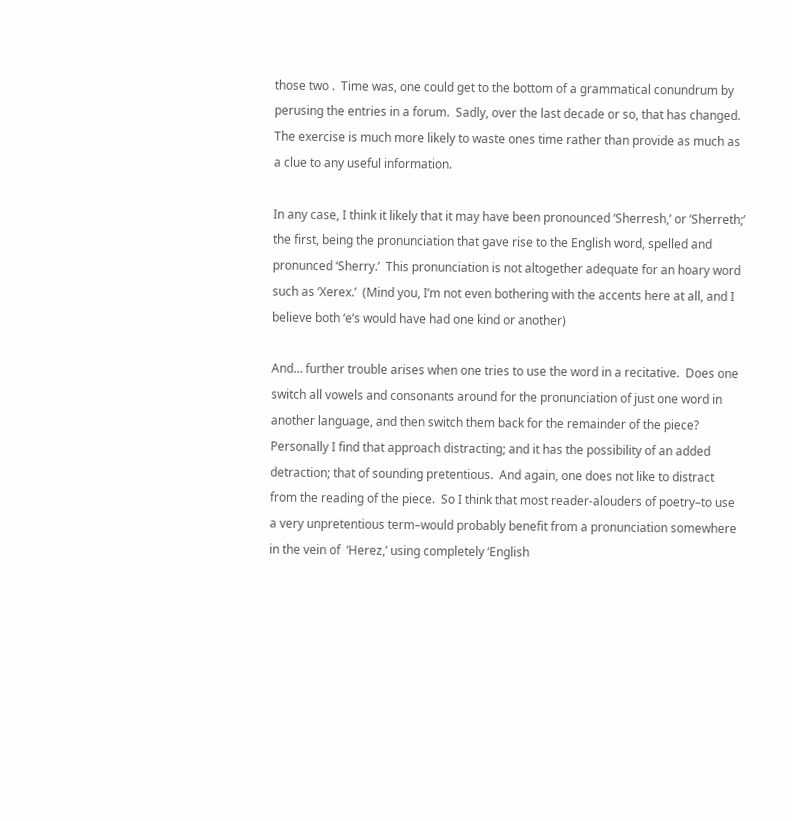those two .  Time was, one could get to the bottom of a grammatical conundrum by perusing the entries in a forum.  Sadly, over the last decade or so, that has changed.  The exercise is much more likely to waste ones time rather than provide as much as a clue to any useful information.

In any case, I think it likely that it may have been pronounced ‘Sherresh,’ or ‘Sherreth;’ the first, being the pronunciation that gave rise to the English word, spelled and pronunced ‘Sherry.’  This pronunciation is not altogether adequate for an hoary word such as ‘Xerex.’  (Mind you, I’m not even bothering with the accents here at all, and I believe both ‘e’s would have had one kind or another)

And… further trouble arises when one tries to use the word in a recitative.  Does one switch all vowels and consonants around for the pronunciation of just one word in another language, and then switch them back for the remainder of the piece?  Personally I find that approach distracting; and it has the possibility of an added detraction; that of sounding pretentious.  And again, one does not like to distract from the reading of the piece.  So I think that most reader-alouders of poetry–to use a very unpretentious term–would probably benefit from a pronunciation somewhere in the vein of  ‘Herez,’ using completely ‘English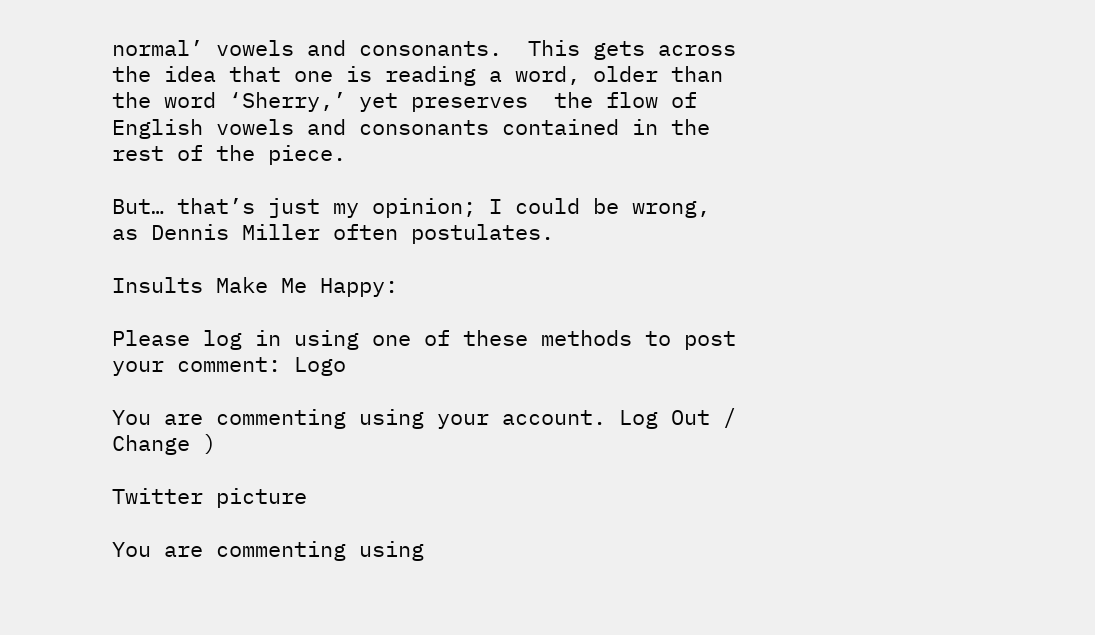normal’ vowels and consonants.  This gets across the idea that one is reading a word, older than the word ‘Sherry,’ yet preserves  the flow of English vowels and consonants contained in the rest of the piece.

But… that’s just my opinion; I could be wrong, as Dennis Miller often postulates.

Insults Make Me Happy:

Please log in using one of these methods to post your comment: Logo

You are commenting using your account. Log Out /  Change )

Twitter picture

You are commenting using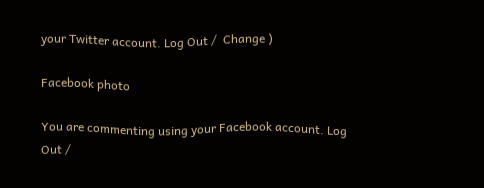your Twitter account. Log Out /  Change )

Facebook photo

You are commenting using your Facebook account. Log Out /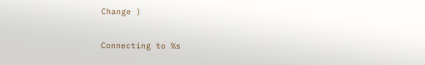Change )

Connecting to %s